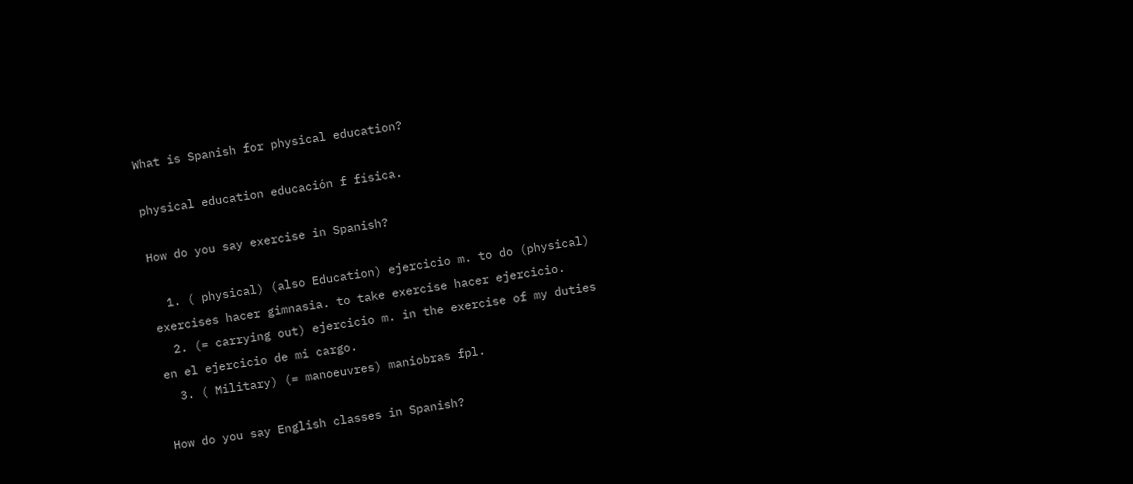What is Spanish for physical education?

physical education educación f física.

How do you say exercise in Spanish?

  1. ( physical) (also Education) ejercicio m. to do (physical) exercises hacer gimnasia. to take exercise hacer ejercicio.
  2. (= carrying out) ejercicio m. in the exercise of my duties en el ejercicio de mi cargo.
  3. ( Military) (= manoeuvres) maniobras fpl.

How do you say English classes in Spanish?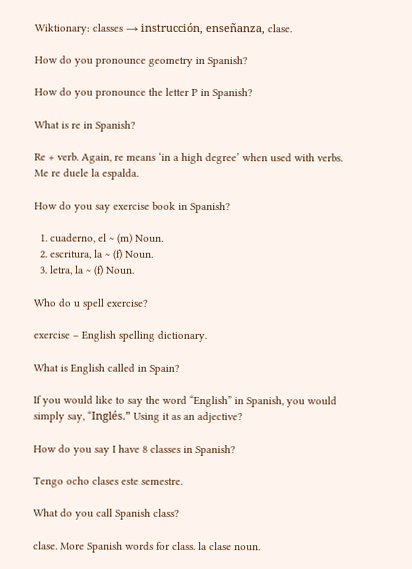Wiktionary: classes → instrucción, enseñanza, clase.

How do you pronounce geometry in Spanish?

How do you pronounce the letter P in Spanish?

What is re in Spanish?

Re + verb. Again, re means ‘in a high degree’ when used with verbs. Me re duele la espalda.

How do you say exercise book in Spanish?

  1. cuaderno, el ~ (m) Noun.
  2. escritura, la ~ (f) Noun.
  3. letra, la ~ (f) Noun.

Who do u spell exercise?

exercise – English spelling dictionary.

What is English called in Spain?

If you would like to say the word “English” in Spanish, you would simply say, “Inglés.” Using it as an adjective?

How do you say I have 8 classes in Spanish?

Tengo ocho clases este semestre.

What do you call Spanish class?

clase. More Spanish words for class. la clase noun.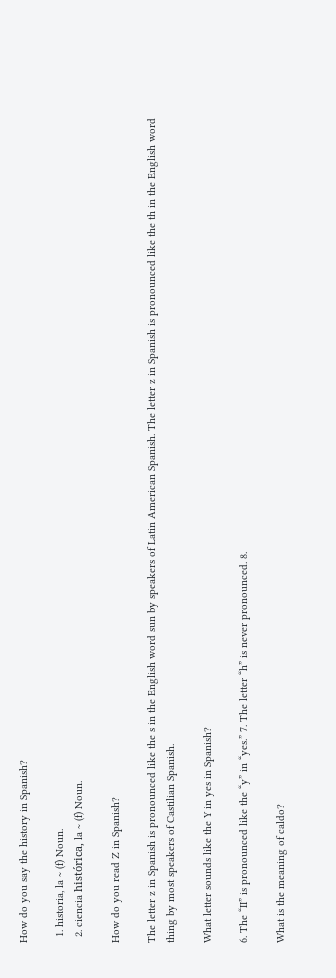How do you say the history in Spanish?

  1. historia, la ~ (f) Noun.
  2. ciencia histórica, la ~ (f) Noun.

How do you read Z in Spanish?

The letter z in Spanish is pronounced like the s in the English word sun by speakers of Latin American Spanish. The letter z in Spanish is pronounced like the th in the English word thing by most speakers of Castilian Spanish.

What letter sounds like the Y in yes in Spanish?

6. The “II” is pronounced like the “y” in “yes.” 7. The letter “h” is never pronounced. 8.

What is the meaning of caldo?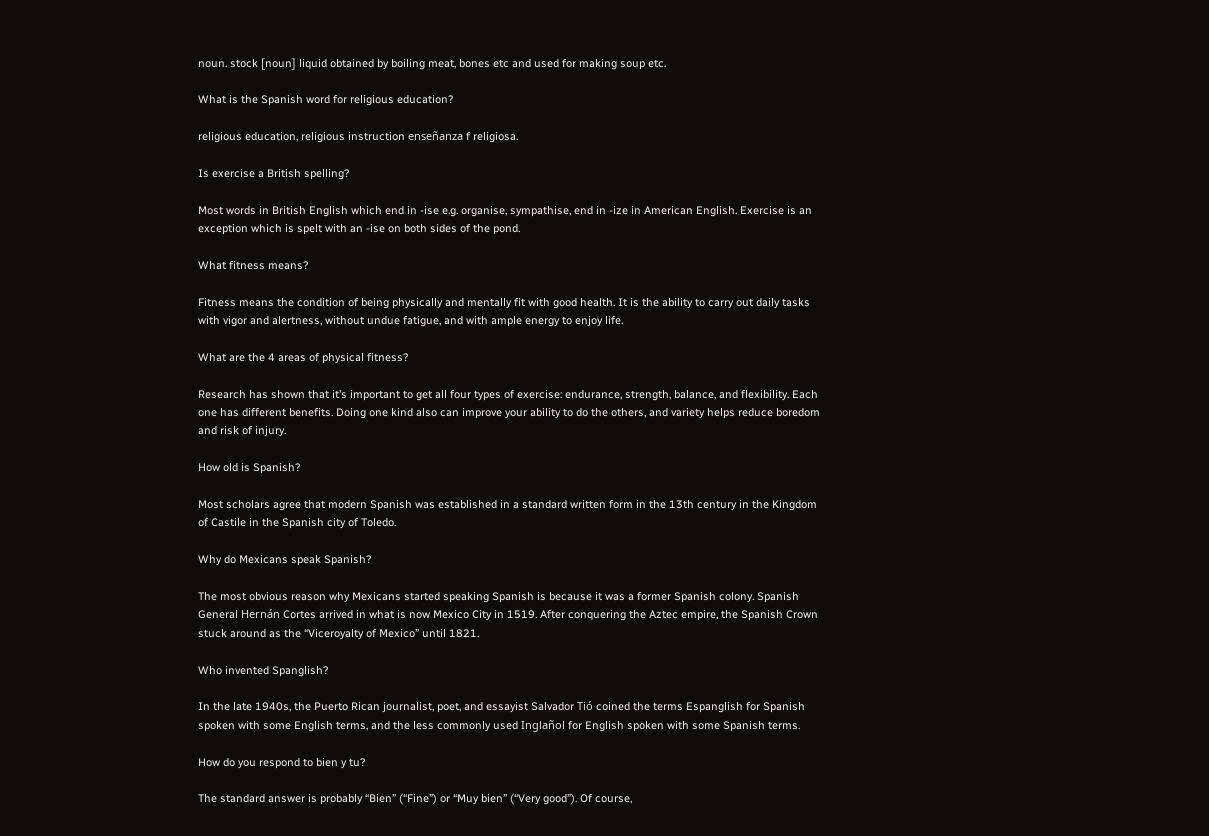noun. stock [noun] liquid obtained by boiling meat, bones etc and used for making soup etc.

What is the Spanish word for religious education?

religious education, religious instruction enseñanza f religiosa.

Is exercise a British spelling?

Most words in British English which end in -ise e.g. organise, sympathise, end in -ize in American English. Exercise is an exception which is spelt with an -ise on both sides of the pond.

What fitness means?

Fitness means the condition of being physically and mentally fit with good health. It is the ability to carry out daily tasks with vigor and alertness, without undue fatigue, and with ample energy to enjoy life.

What are the 4 areas of physical fitness?

Research has shown that it’s important to get all four types of exercise: endurance, strength, balance, and flexibility. Each one has different benefits. Doing one kind also can improve your ability to do the others, and variety helps reduce boredom and risk of injury.

How old is Spanish?

Most scholars agree that modern Spanish was established in a standard written form in the 13th century in the Kingdom of Castile in the Spanish city of Toledo.

Why do Mexicans speak Spanish?

The most obvious reason why Mexicans started speaking Spanish is because it was a former Spanish colony. Spanish General Hernán Cortes arrived in what is now Mexico City in 1519. After conquering the Aztec empire, the Spanish Crown stuck around as the “Viceroyalty of Mexico” until 1821.

Who invented Spanglish?

In the late 1940s, the Puerto Rican journalist, poet, and essayist Salvador Tió coined the terms Espanglish for Spanish spoken with some English terms, and the less commonly used Inglañol for English spoken with some Spanish terms.

How do you respond to bien y tu?

The standard answer is probably “Bien” (“Fine”) or “Muy bien” (“Very good”). Of course,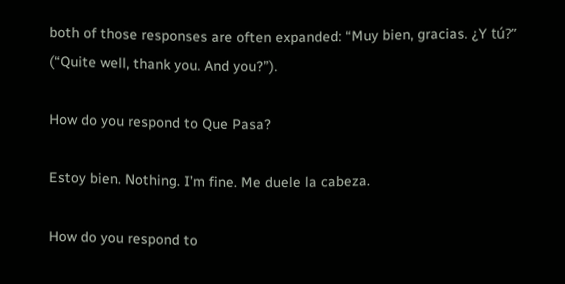both of those responses are often expanded: “Muy bien, gracias. ¿Y tú?” (“Quite well, thank you. And you?”).

How do you respond to Que Pasa?

Estoy bien. Nothing. I’m fine. Me duele la cabeza.

How do you respond to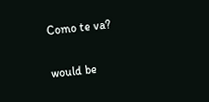Como te va?

would be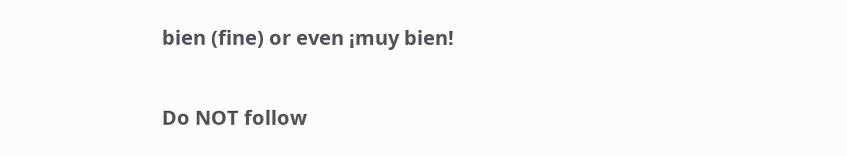bien (fine) or even ¡muy bien!

Do NOT follow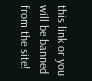this link or you will be banned from the site!